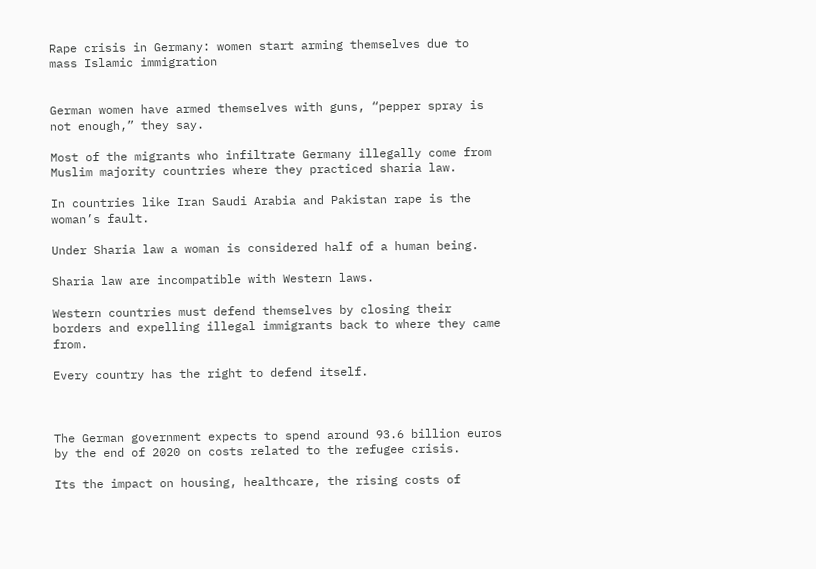Rape crisis in Germany: women start arming themselves due to mass Islamic immigration


German women have armed themselves with guns, “pepper spray is not enough,” they say.

Most of the migrants who infiltrate Germany illegally come from Muslim majority countries where they practiced sharia law.

In countries like Iran Saudi Arabia and Pakistan rape is the woman’s fault.

Under Sharia law a woman is considered half of a human being.

Sharia law are incompatible with Western laws.

Western countries must defend themselves by closing their borders and expelling illegal immigrants back to where they came from.

Every country has the right to defend itself.



The German government expects to spend around 93.6 billion euros by the end of 2020 on costs related to the refugee crisis.

Its the impact on housing, healthcare, the rising costs of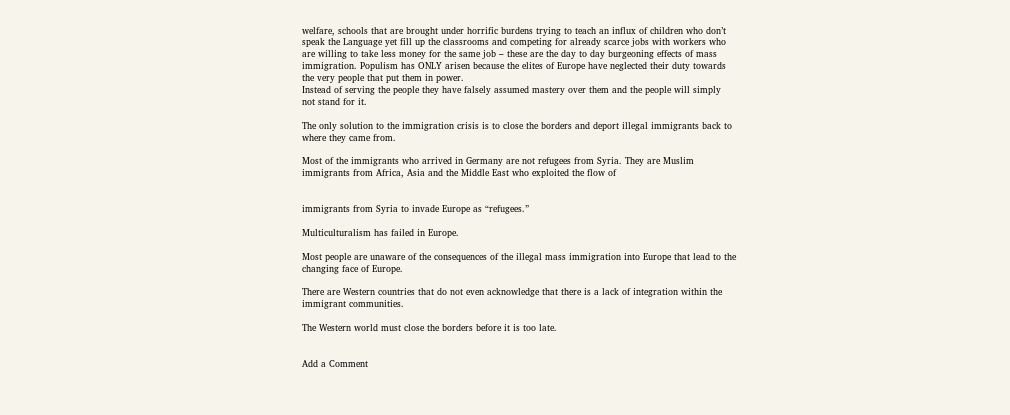welfare, schools that are brought under horrific burdens trying to teach an influx of children who don’t speak the Language yet fill up the classrooms and competing for already scarce jobs with workers who are willing to take less money for the same job – these are the day to day burgeoning effects of mass immigration. Populism has ONLY arisen because the elites of Europe have neglected their duty towards the very people that put them in power.
Instead of serving the people they have falsely assumed mastery over them and the people will simply not stand for it.

The only solution to the immigration crisis is to close the borders and deport illegal immigrants back to where they came from.

Most of the immigrants who arrived in Germany are not refugees from Syria. They are Muslim immigrants from Africa, Asia and the Middle East who exploited the flow of


immigrants from Syria to invade Europe as “refugees.”

Multiculturalism has failed in Europe.

Most people are unaware of the consequences of the illegal mass immigration into Europe that lead to the changing face of Europe.

There are Western countries that do not even acknowledge that there is a lack of integration within the immigrant communities.

The Western world must close the borders before it is too late.


Add a Comment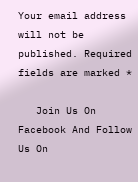Your email address will not be published. Required fields are marked *

   Join Us On Facebook And Follow Us On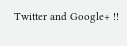Twitter and Google+ !!